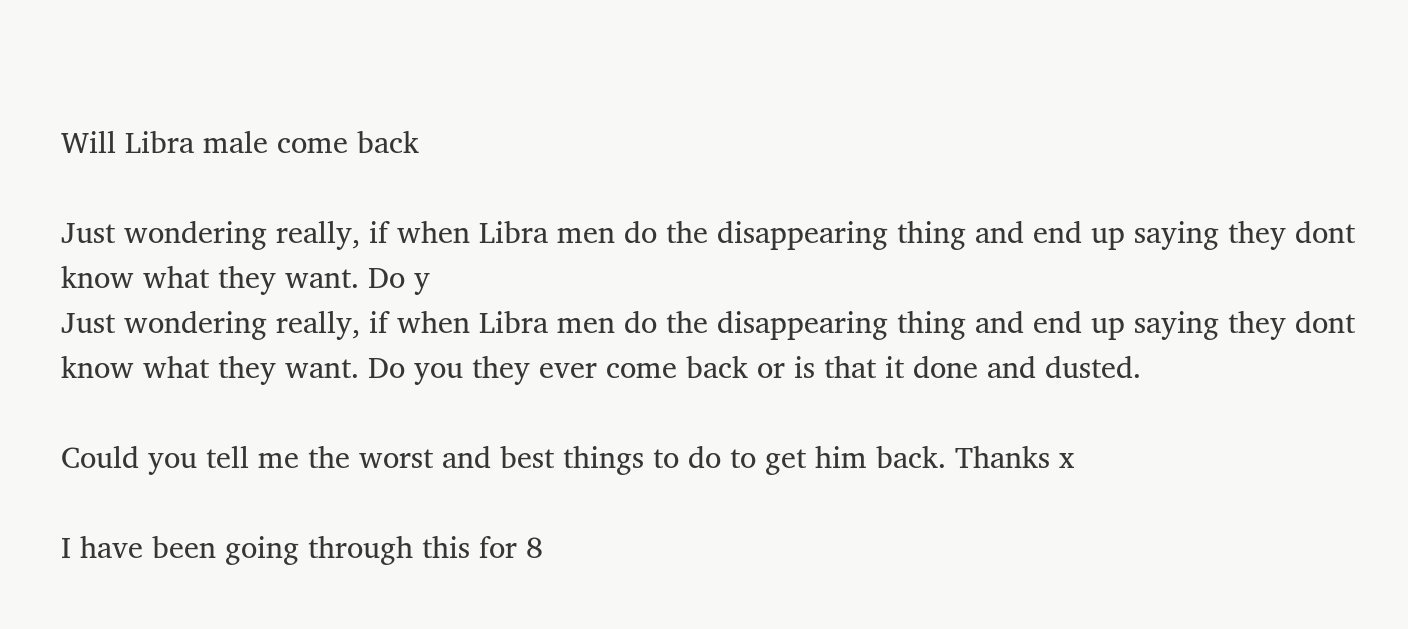Will Libra male come back

Just wondering really, if when Libra men do the disappearing thing and end up saying they dont know what they want. Do y
Just wondering really, if when Libra men do the disappearing thing and end up saying they dont know what they want. Do you they ever come back or is that it done and dusted.

Could you tell me the worst and best things to do to get him back. Thanks x

I have been going through this for 8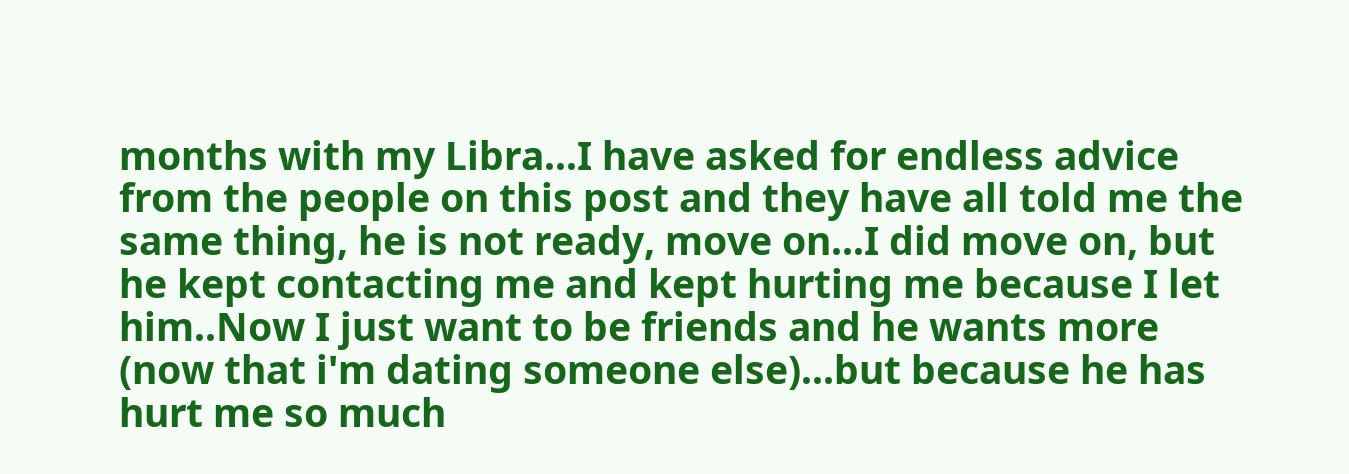months with my Libra...I have asked for endless advice from the people on this post and they have all told me the same thing, he is not ready, move on...I did move on, but he kept contacting me and kept hurting me because I let him..Now I just want to be friends and he wants more (now that i'm dating someone else)...but because he has hurt me so much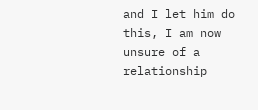and I let him do this, I am now unsure of a relationship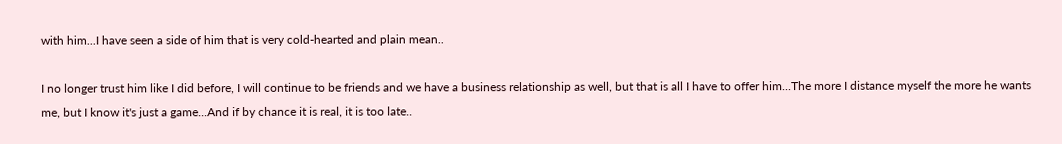with him...I have seen a side of him that is very cold-hearted and plain mean..

I no longer trust him like I did before, I will continue to be friends and we have a business relationship as well, but that is all I have to offer him...The more I distance myself the more he wants me, but I know it's just a game...And if by chance it is real, it is too late..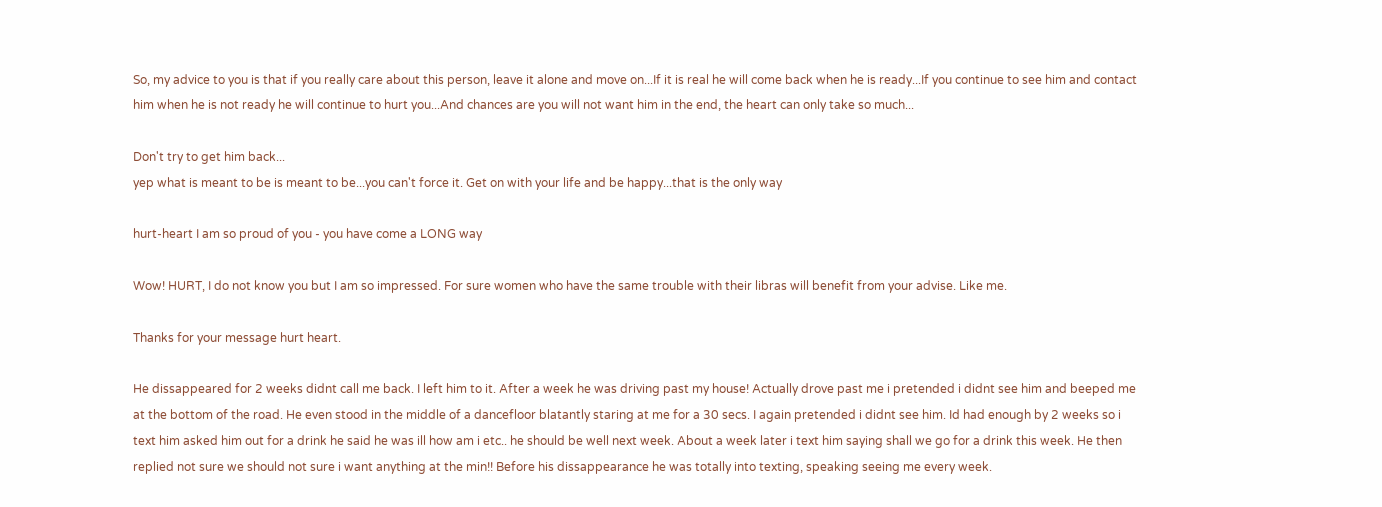So, my advice to you is that if you really care about this person, leave it alone and move on...If it is real he will come back when he is ready...If you continue to see him and contact him when he is not ready he will continue to hurt you...And chances are you will not want him in the end, the heart can only take so much...

Don't try to get him back...
yep what is meant to be is meant to be...you can't force it. Get on with your life and be happy...that is the only way

hurt-heart I am so proud of you - you have come a LONG way

Wow! HURT, I do not know you but I am so impressed. For sure women who have the same trouble with their libras will benefit from your advise. Like me.

Thanks for your message hurt heart.

He dissappeared for 2 weeks didnt call me back. I left him to it. After a week he was driving past my house! Actually drove past me i pretended i didnt see him and beeped me at the bottom of the road. He even stood in the middle of a dancefloor blatantly staring at me for a 30 secs. I again pretended i didnt see him. Id had enough by 2 weeks so i text him asked him out for a drink he said he was ill how am i etc.. he should be well next week. About a week later i text him saying shall we go for a drink this week. He then replied not sure we should not sure i want anything at the min!! Before his dissappearance he was totally into texting, speaking seeing me every week.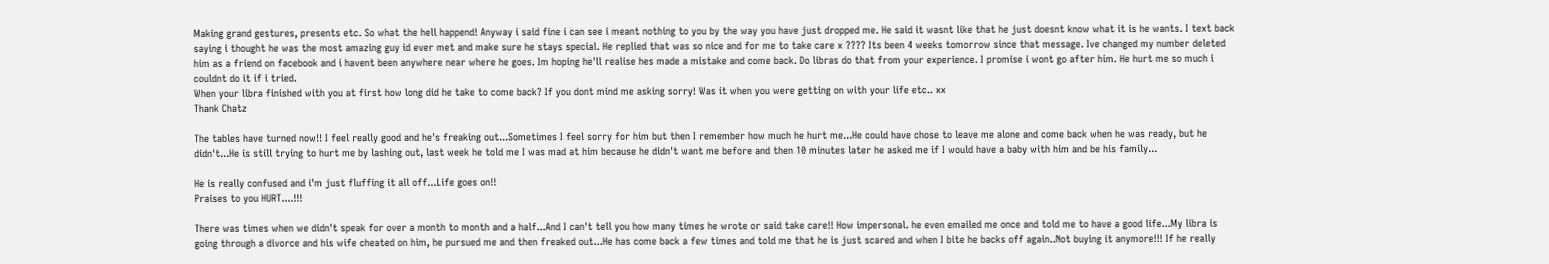Making grand gestures, presents etc. So what the hell happend! Anyway i said fine i can see i meant nothing to you by the way you have just dropped me. He said it wasnt like that he just doesnt know what it is he wants. I text back saying i thought he was the most amazing guy id ever met and make sure he stays special. He replied that was so nice and for me to take care x ???? Its been 4 weeks tomorrow since that message. Ive changed my number deleted him as a friend on facebook and i havent been anywhere near where he goes. Im hoping he'll realise hes made a mistake and come back. Do libras do that from your experience. I promise i wont go after him. He hurt me so much i couldnt do it if i tried.
When your libra finished with you at first how long did he take to come back? If you dont mind me asking sorry! Was it when you were getting on with your life etc.. xx
Thank Chatz

The tables have turned now!! I feel really good and he's freaking out...Sometimes I feel sorry for him but then I remember how much he hurt me...He could have chose to leave me alone and come back when he was ready, but he didn't...He is still trying to hurt me by lashing out, last week he told me I was mad at him because he didn't want me before and then 10 minutes later he asked me if I would have a baby with him and be his family...

He is really confused and i'm just fluffing it all off...Life goes on!!
Praises to you HURT....!!!

There was times when we didn't speak for over a month to month and a half...And I can't tell you how many times he wrote or said take care!! How impersonal. he even emailed me once and told me to have a good life...My libra is going through a divorce and his wife cheated on him, he pursued me and then freaked out...He has come back a few times and told me that he is just scared and when I bite he backs off again..Not buying it anymore!!! If he really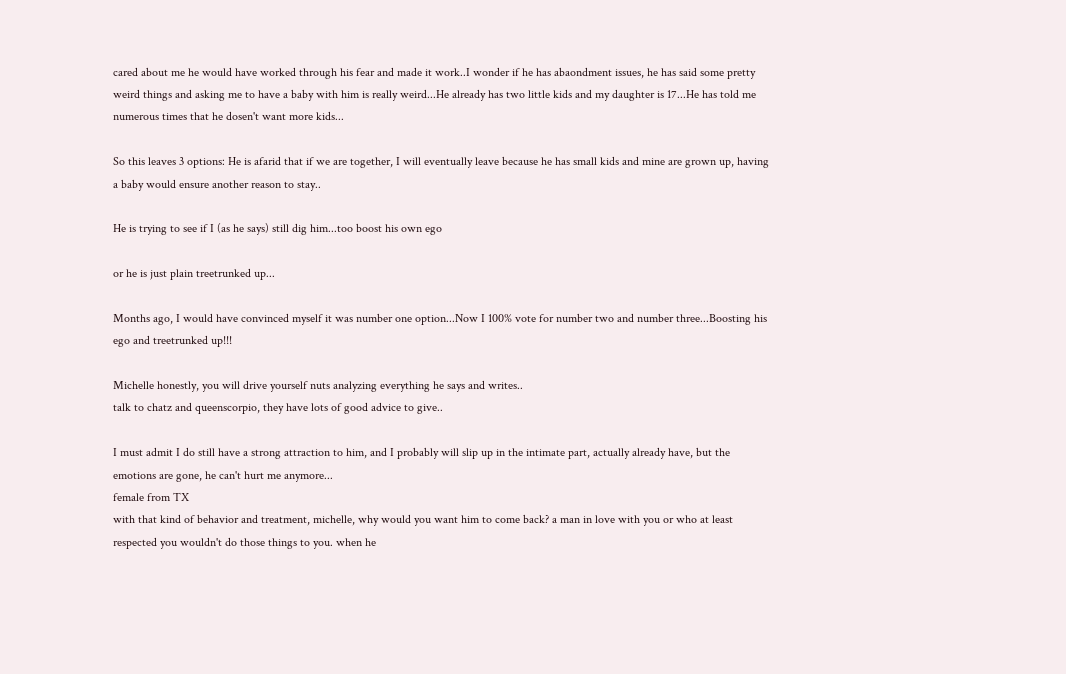cared about me he would have worked through his fear and made it work..I wonder if he has abaondment issues, he has said some pretty weird things and asking me to have a baby with him is really weird...He already has two little kids and my daughter is 17...He has told me numerous times that he dosen't want more kids...

So this leaves 3 options: He is afarid that if we are together, I will eventually leave because he has small kids and mine are grown up, having a baby would ensure another reason to stay..

He is trying to see if I (as he says) still dig him...too boost his own ego

or he is just plain treetrunked up...

Months ago, I would have convinced myself it was number one option...Now I 100% vote for number two and number three...Boosting his ego and treetrunked up!!!

Michelle honestly, you will drive yourself nuts analyzing everything he says and writes..
talk to chatz and queenscorpio, they have lots of good advice to give..

I must admit I do still have a strong attraction to him, and I probably will slip up in the intimate part, actually already have, but the emotions are gone, he can't hurt me anymore...
female from TX
with that kind of behavior and treatment, michelle, why would you want him to come back? a man in love with you or who at least respected you wouldn't do those things to you. when he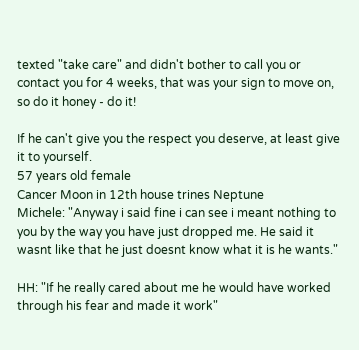texted "take care" and didn't bother to call you or contact you for 4 weeks, that was your sign to move on, so do it honey - do it!

If he can't give you the respect you deserve, at least give it to yourself.
57 years old female
Cancer Moon in 12th house trines Neptune
Michele: "Anyway i said fine i can see i meant nothing to you by the way you have just dropped me. He said it wasnt like that he just doesnt know what it is he wants."

HH: "If he really cared about me he would have worked through his fear and made it work"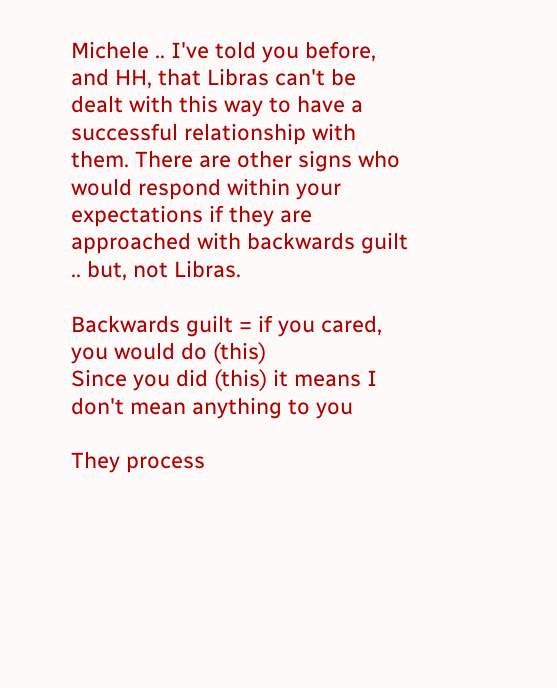Michele .. I've told you before, and HH, that Libras can't be dealt with this way to have a successful relationship with them. There are other signs who would respond within your expectations if they are approached with backwards guilt .. but, not Libras.

Backwards guilt = if you cared, you would do (this)
Since you did (this) it means I don't mean anything to you

They process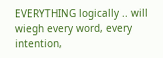EVERYTHING logically .. will wiegh every word, every intention,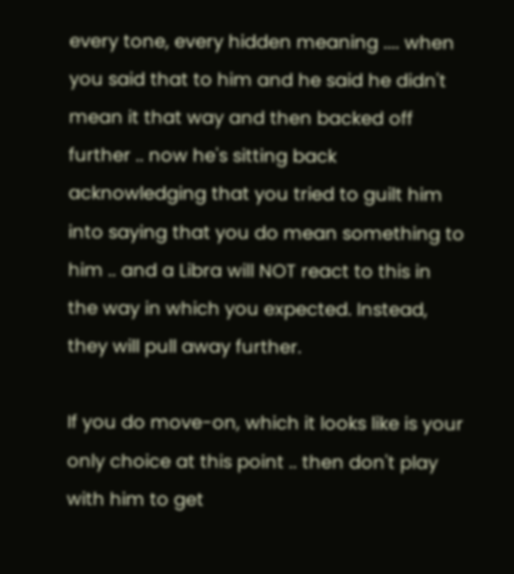every tone, every hidden meaning .... when you said that to him and he said he didn't mean it that way and then backed off further .. now he's sitting back acknowledging that you tried to guilt him into saying that you do mean something to him .. and a Libra will NOT react to this in the way in which you expected. Instead, they will pull away further.

If you do move-on, which it looks like is your only choice at this point .. then don't play with him to get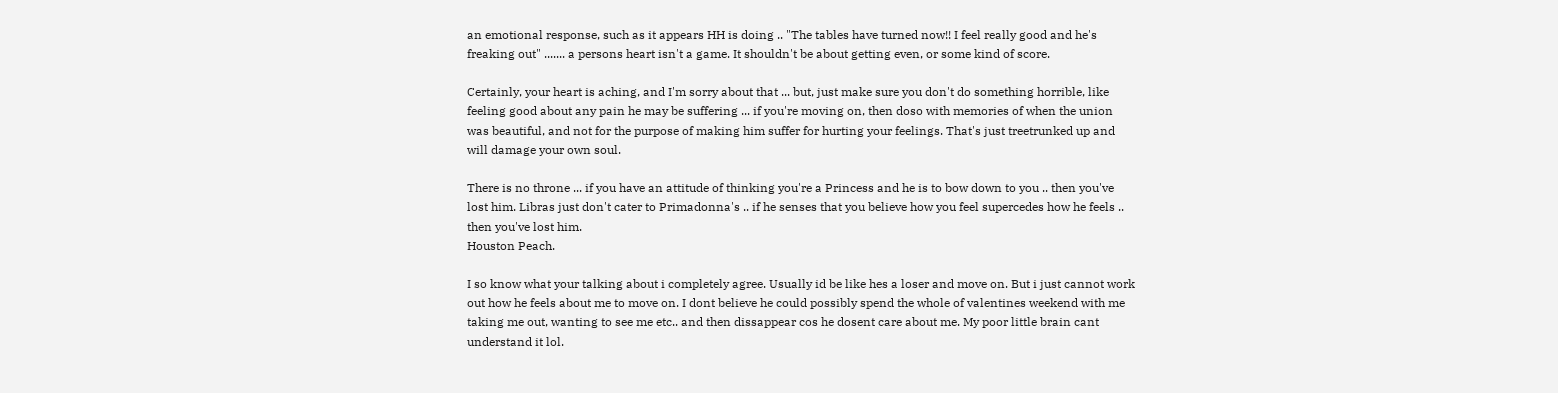an emotional response, such as it appears HH is doing .. "The tables have turned now!! I feel really good and he's freaking out" ....... a persons heart isn't a game. It shouldn't be about getting even, or some kind of score.

Certainly, your heart is aching, and I'm sorry about that ... but, just make sure you don't do something horrible, like feeling good about any pain he may be suffering ... if you're moving on, then doso with memories of when the union was beautiful, and not for the purpose of making him suffer for hurting your feelings. That's just treetrunked up and will damage your own soul.

There is no throne ... if you have an attitude of thinking you're a Princess and he is to bow down to you .. then you've lost him. Libras just don't cater to Primadonna's .. if he senses that you believe how you feel supercedes how he feels .. then you've lost him.
Houston Peach.

I so know what your talking about i completely agree. Usually id be like hes a loser and move on. But i just cannot work out how he feels about me to move on. I dont believe he could possibly spend the whole of valentines weekend with me taking me out, wanting to see me etc.. and then dissappear cos he dosent care about me. My poor little brain cant understand it lol.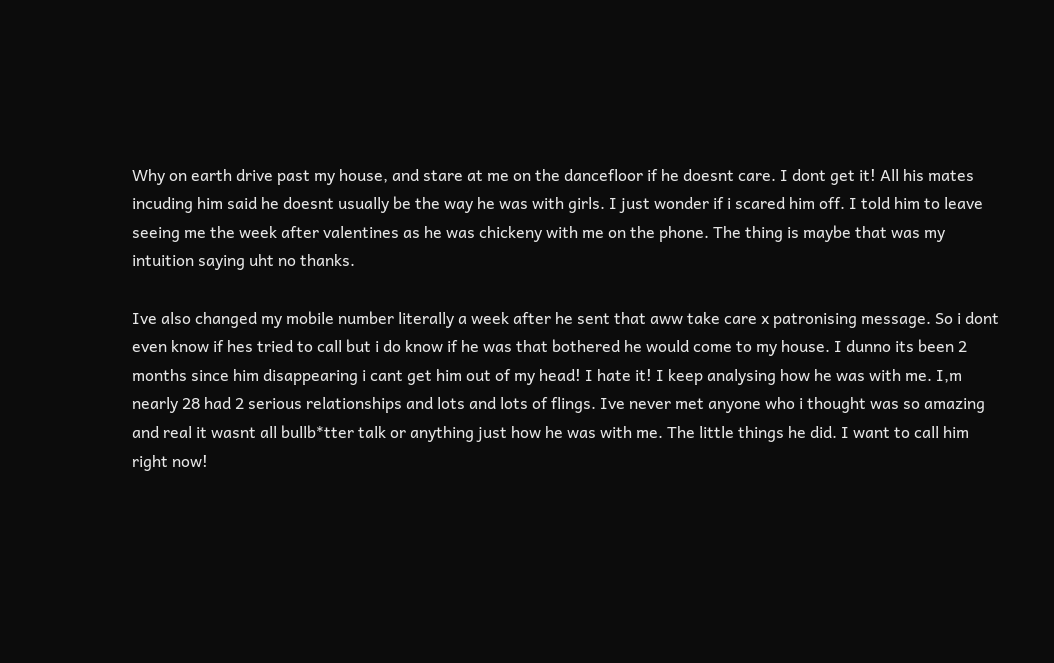Why on earth drive past my house, and stare at me on the dancefloor if he doesnt care. I dont get it! All his mates incuding him said he doesnt usually be the way he was with girls. I just wonder if i scared him off. I told him to leave seeing me the week after valentines as he was chickeny with me on the phone. The thing is maybe that was my intuition saying uht no thanks.

Ive also changed my mobile number literally a week after he sent that aww take care x patronising message. So i dont even know if hes tried to call but i do know if he was that bothered he would come to my house. I dunno its been 2 months since him disappearing i cant get him out of my head! I hate it! I keep analysing how he was with me. I,m nearly 28 had 2 serious relationships and lots and lots of flings. Ive never met anyone who i thought was so amazing and real it wasnt all bullb*tter talk or anything just how he was with me. The little things he did. I want to call him right now!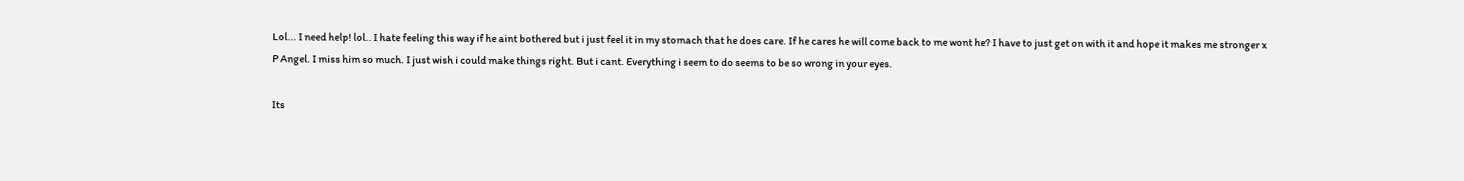Lol... I need help! lol.. I hate feeling this way if he aint bothered but i just feel it in my stomach that he does care. If he cares he will come back to me wont he? I have to just get on with it and hope it makes me stronger x
P Angel. I miss him so much. I just wish i could make things right. But i cant. Everything i seem to do seems to be so wrong in your eyes.

Its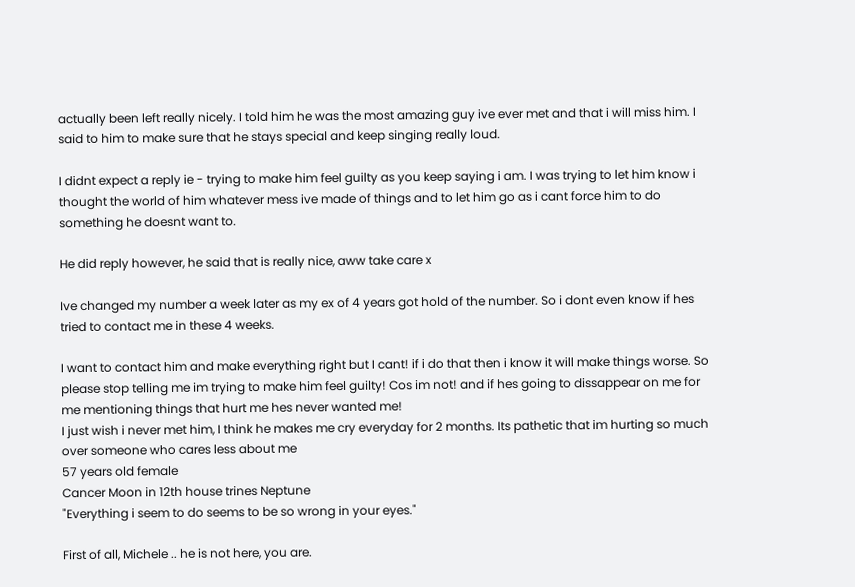actually been left really nicely. I told him he was the most amazing guy ive ever met and that i will miss him. I said to him to make sure that he stays special and keep singing really loud.

I didnt expect a reply ie - trying to make him feel guilty as you keep saying i am. I was trying to let him know i thought the world of him whatever mess ive made of things and to let him go as i cant force him to do something he doesnt want to.

He did reply however, he said that is really nice, aww take care x

Ive changed my number a week later as my ex of 4 years got hold of the number. So i dont even know if hes tried to contact me in these 4 weeks.

I want to contact him and make everything right but I cant! if i do that then i know it will make things worse. So please stop telling me im trying to make him feel guilty! Cos im not! and if hes going to dissappear on me for me mentioning things that hurt me hes never wanted me!
I just wish i never met him, I think he makes me cry everyday for 2 months. Its pathetic that im hurting so much over someone who cares less about me
57 years old female
Cancer Moon in 12th house trines Neptune
"Everything i seem to do seems to be so wrong in your eyes."

First of all, Michele .. he is not here, you are.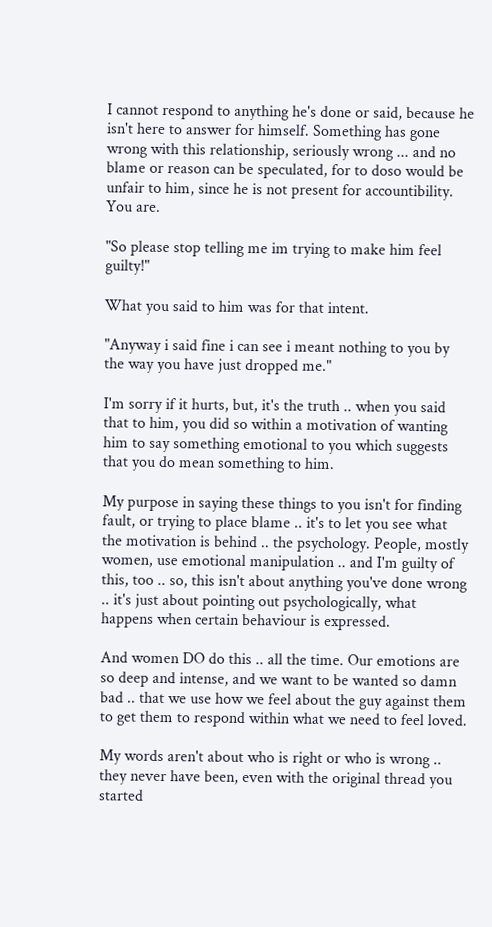I cannot respond to anything he's done or said, because he isn't here to answer for himself. Something has gone wrong with this relationship, seriously wrong ... and no blame or reason can be speculated, for to doso would be unfair to him, since he is not present for accountibility. You are.

"So please stop telling me im trying to make him feel guilty!"

What you said to him was for that intent.

"Anyway i said fine i can see i meant nothing to you by the way you have just dropped me."

I'm sorry if it hurts, but, it's the truth .. when you said that to him, you did so within a motivation of wanting him to say something emotional to you which suggests that you do mean something to him.

My purpose in saying these things to you isn't for finding fault, or trying to place blame .. it's to let you see what the motivation is behind .. the psychology. People, mostly women, use emotional manipulation .. and I'm guilty of this, too .. so, this isn't about anything you've done wrong .. it's just about pointing out psychologically, what happens when certain behaviour is expressed.

And women DO do this .. all the time. Our emotions are so deep and intense, and we want to be wanted so damn bad .. that we use how we feel about the guy against them to get them to respond within what we need to feel loved.

My words aren't about who is right or who is wrong .. they never have been, even with the original thread you started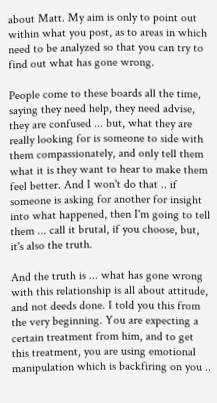about Matt. My aim is only to point out within what you post, as to areas in which need to be analyzed so that you can try to find out what has gone wrong.

People come to these boards all the time, saying they need help, they need advise, they are confused ... but, what they are really looking for is someone to side with them compassionately, and only tell them what it is they want to hear to make them feel better. And I won't do that .. if someone is asking for another for insight into what happened, then I'm going to tell them ... call it brutal, if you choose, but, it's also the truth.

And the truth is ... what has gone wrong with this relationship is all about attitude, and not deeds done. I told you this from the very beginning. You are expecting a certain treatment from him, and to get this treatment, you are using emotional manipulation which is backfiring on you ..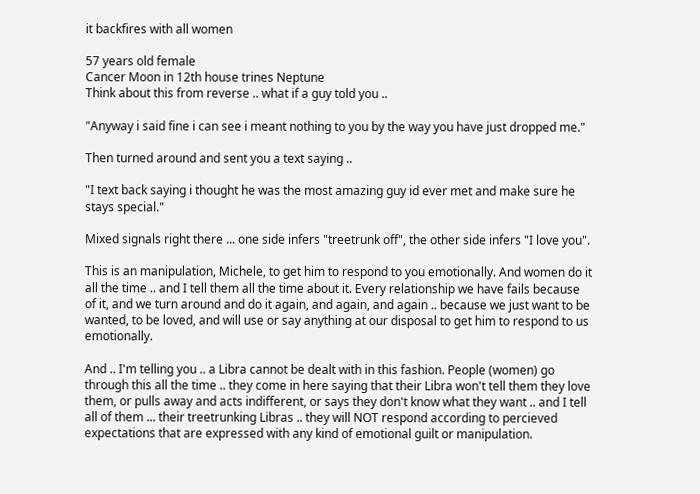it backfires with all women

57 years old female
Cancer Moon in 12th house trines Neptune
Think about this from reverse .. what if a guy told you ..

"Anyway i said fine i can see i meant nothing to you by the way you have just dropped me."

Then turned around and sent you a text saying ..

"I text back saying i thought he was the most amazing guy id ever met and make sure he stays special."

Mixed signals right there ... one side infers "treetrunk off", the other side infers "I love you".

This is an manipulation, Michele, to get him to respond to you emotionally. And women do it all the time .. and I tell them all the time about it. Every relationship we have fails because of it, and we turn around and do it again, and again, and again .. because we just want to be wanted, to be loved, and will use or say anything at our disposal to get him to respond to us emotionally.

And .. I'm telling you .. a Libra cannot be dealt with in this fashion. People (women) go through this all the time .. they come in here saying that their Libra won't tell them they love them, or pulls away and acts indifferent, or says they don't know what they want .. and I tell all of them ... their treetrunking Libras .. they will NOT respond according to percieved expectations that are expressed with any kind of emotional guilt or manipulation.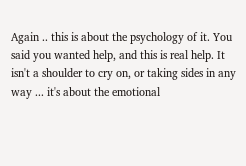Again .. this is about the psychology of it. You said you wanted help, and this is real help. It isn't a shoulder to cry on, or taking sides in any way ... it's about the emotional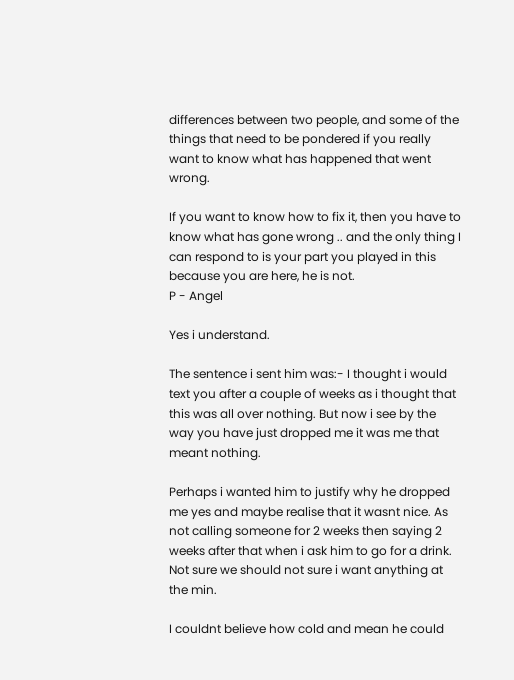differences between two people, and some of the things that need to be pondered if you really want to know what has happened that went wrong.

If you want to know how to fix it, then you have to know what has gone wrong .. and the only thing I can respond to is your part you played in this because you are here, he is not.
P - Angel

Yes i understand.

The sentence i sent him was:- I thought i would text you after a couple of weeks as i thought that this was all over nothing. But now i see by the way you have just dropped me it was me that meant nothing.

Perhaps i wanted him to justify why he dropped me yes and maybe realise that it wasnt nice. As not calling someone for 2 weeks then saying 2 weeks after that when i ask him to go for a drink. Not sure we should not sure i want anything at the min.

I couldnt believe how cold and mean he could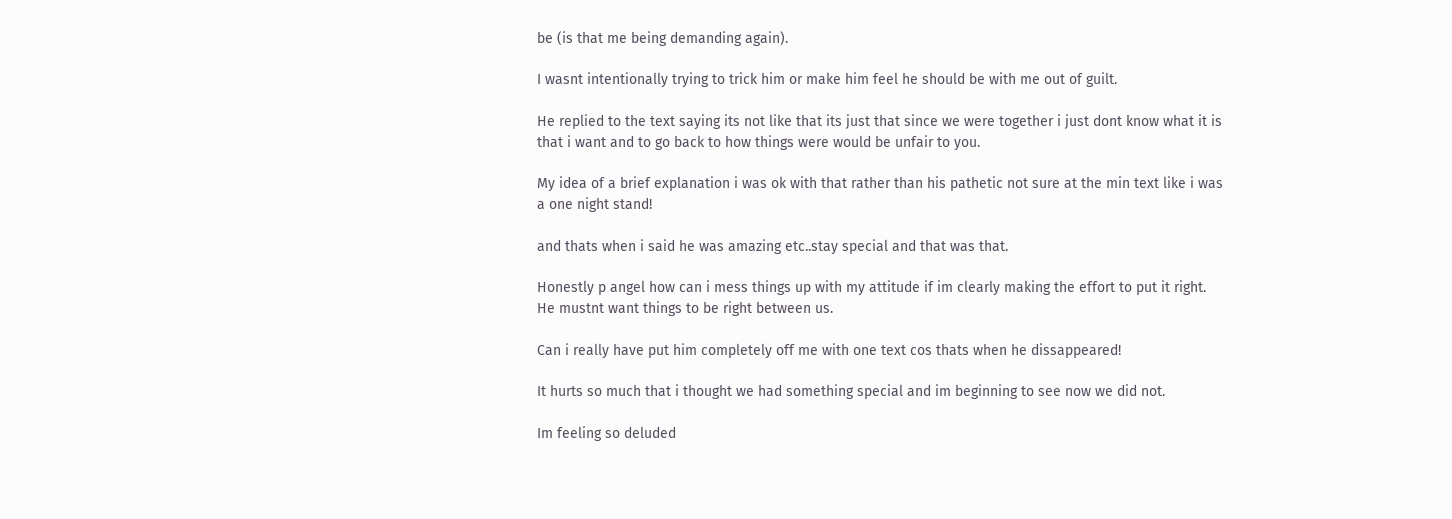be (is that me being demanding again).

I wasnt intentionally trying to trick him or make him feel he should be with me out of guilt.

He replied to the text saying its not like that its just that since we were together i just dont know what it is that i want and to go back to how things were would be unfair to you.

My idea of a brief explanation i was ok with that rather than his pathetic not sure at the min text like i was a one night stand!

and thats when i said he was amazing etc..stay special and that was that.

Honestly p angel how can i mess things up with my attitude if im clearly making the effort to put it right. He mustnt want things to be right between us.

Can i really have put him completely off me with one text cos thats when he dissappeared!

It hurts so much that i thought we had something special and im beginning to see now we did not.

Im feeling so deluded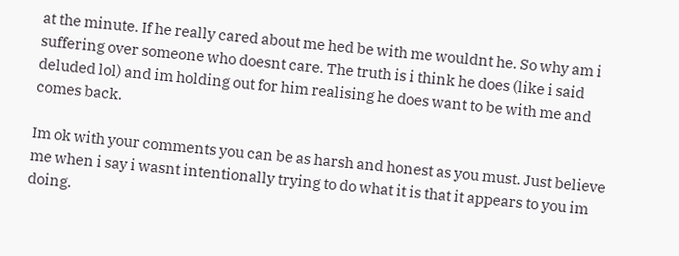at the minute. If he really cared about me hed be with me wouldnt he. So why am i suffering over someone who doesnt care. The truth is i think he does (like i said deluded lol) and im holding out for him realising he does want to be with me and comes back.

Im ok with your comments you can be as harsh and honest as you must. Just believe me when i say i wasnt intentionally trying to do what it is that it appears to you im doing.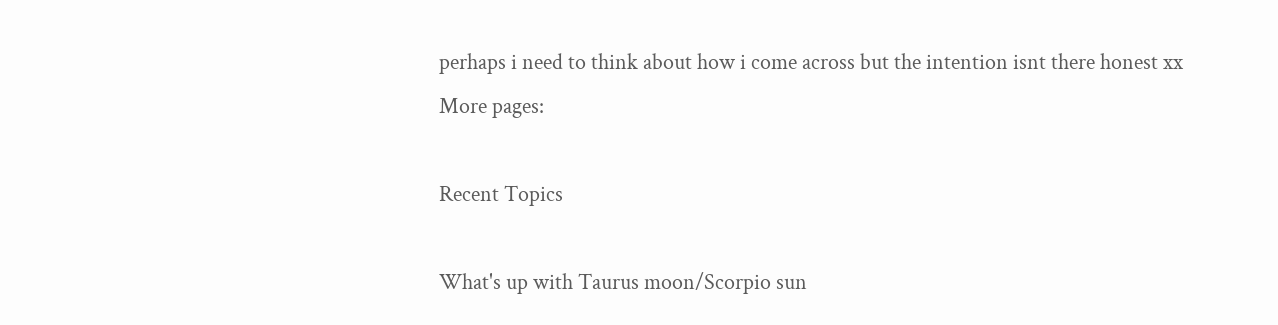perhaps i need to think about how i come across but the intention isnt there honest xx
More pages:

Recent Topics

What's up with Taurus moon/Scorpio sun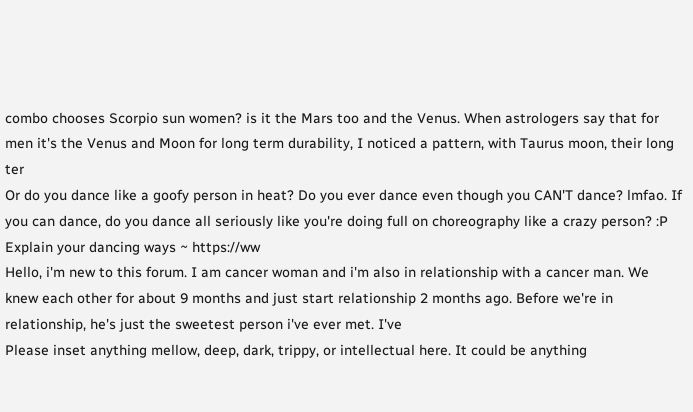combo chooses Scorpio sun women? is it the Mars too and the Venus. When astrologers say that for men it's the Venus and Moon for long term durability, I noticed a pattern, with Taurus moon, their long ter
Or do you dance like a goofy person in heat? Do you ever dance even though you CAN'T dance? lmfao. If you can dance, do you dance all seriously like you're doing full on choreography like a crazy person? :P Explain your dancing ways ~ https://ww
Hello, i'm new to this forum. I am cancer woman and i'm also in relationship with a cancer man. We knew each other for about 9 months and just start relationship 2 months ago. Before we're in relationship, he's just the sweetest person i've ever met. I've
Please inset anything mellow, deep, dark, trippy, or intellectual here. It could be anything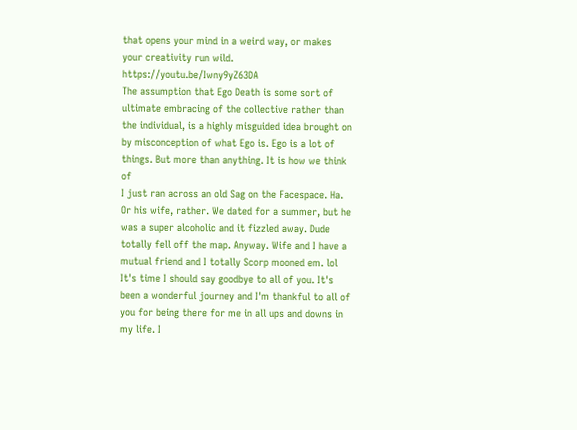that opens your mind in a weird way, or makes your creativity run wild. https://youtu.be/Iwny9yZ63DA
The assumption that Ego Death is some sort of ultimate embracing of the collective rather than the individual, is a highly misguided idea brought on by misconception of what Ego is. Ego is a lot of things. But more than anything. It is how we think of
I just ran across an old Sag on the Facespace. Ha. Or his wife, rather. We dated for a summer, but he was a super alcoholic and it fizzled away. Dude totally fell off the map. Anyway. Wife and I have a mutual friend and I totally Scorp mooned em. lol
It's time I should say goodbye to all of you. It's been a wonderful journey and I'm thankful to all of you for being there for me in all ups and downs in my life. I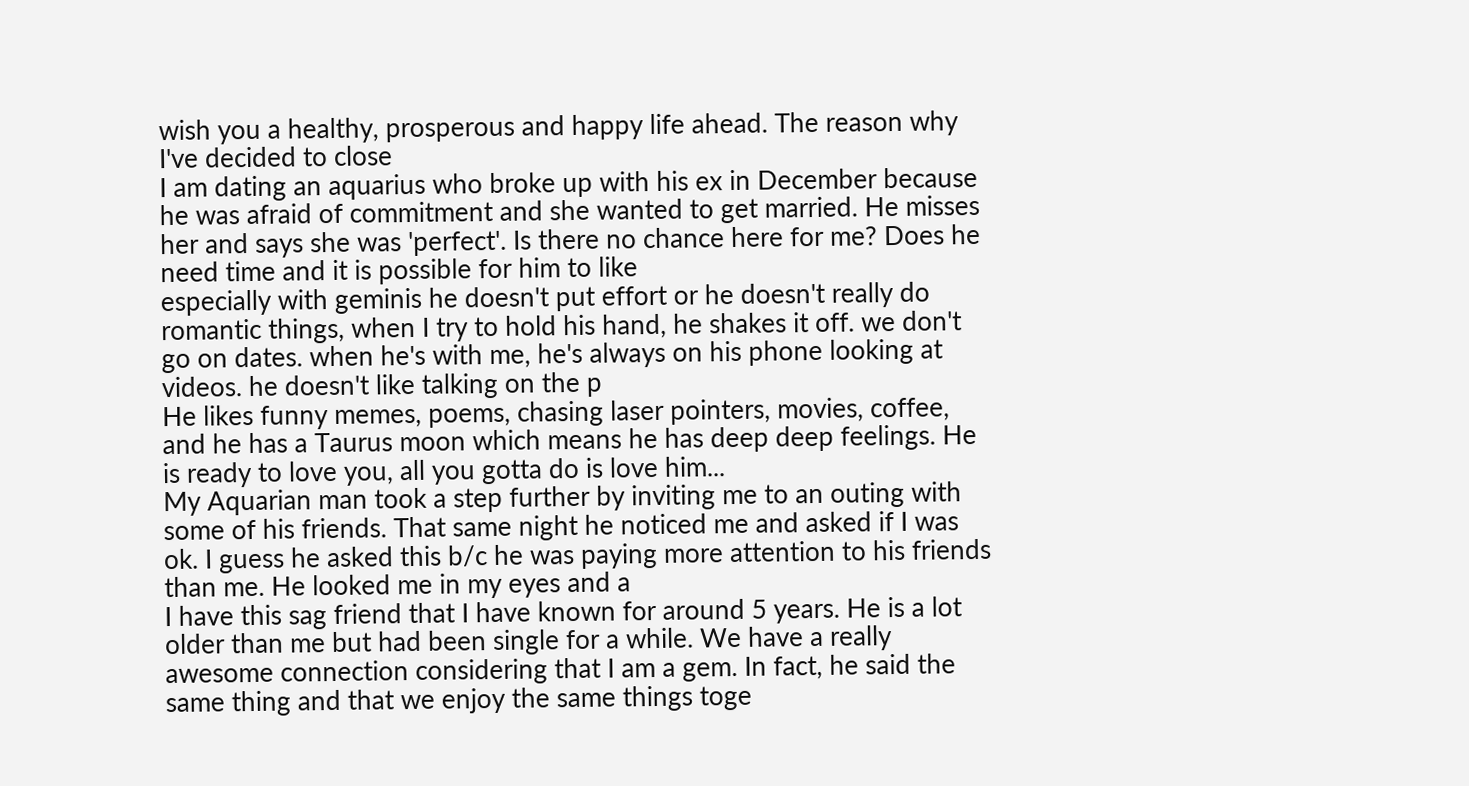wish you a healthy, prosperous and happy life ahead. The reason why I've decided to close
I am dating an aquarius who broke up with his ex in December because he was afraid of commitment and she wanted to get married. He misses her and says she was 'perfect'. Is there no chance here for me? Does he need time and it is possible for him to like
especially with geminis he doesn't put effort or he doesn't really do romantic things, when I try to hold his hand, he shakes it off. we don't go on dates. when he's with me, he's always on his phone looking at videos. he doesn't like talking on the p
He likes funny memes, poems, chasing laser pointers, movies, coffee, and he has a Taurus moon which means he has deep deep feelings. He is ready to love you, all you gotta do is love him...
My Aquarian man took a step further by inviting me to an outing with some of his friends. That same night he noticed me and asked if I was ok. I guess he asked this b/c he was paying more attention to his friends than me. He looked me in my eyes and a
I have this sag friend that I have known for around 5 years. He is a lot older than me but had been single for a while. We have a really awesome connection considering that I am a gem. In fact, he said the same thing and that we enjoy the same things toge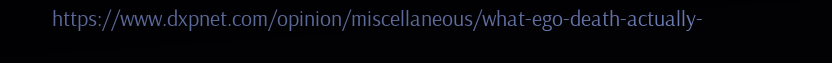https://www.dxpnet.com/opinion/miscellaneous/what-ego-death-actually-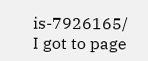is-7926165/ I got to page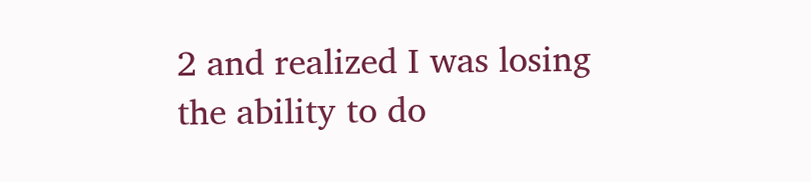2 and realized I was losing the ability to do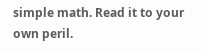simple math. Read it to your own peril.